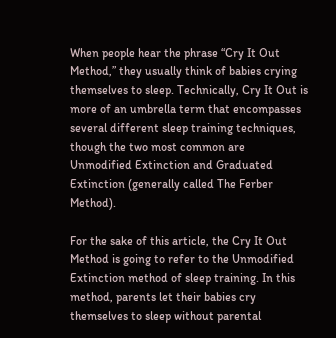When people hear the phrase “Cry It Out Method,” they usually think of babies crying themselves to sleep. Technically, Cry It Out is more of an umbrella term that encompasses several different sleep training techniques, though the two most common are Unmodified Extinction and Graduated Extinction (generally called The Ferber Method).

For the sake of this article, the Cry It Out Method is going to refer to the Unmodified Extinction method of sleep training. In this method, parents let their babies cry themselves to sleep without parental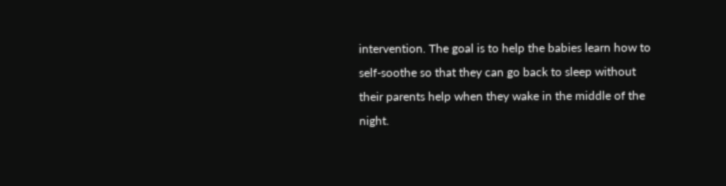intervention. The goal is to help the babies learn how to self-soothe so that they can go back to sleep without their parents help when they wake in the middle of the night.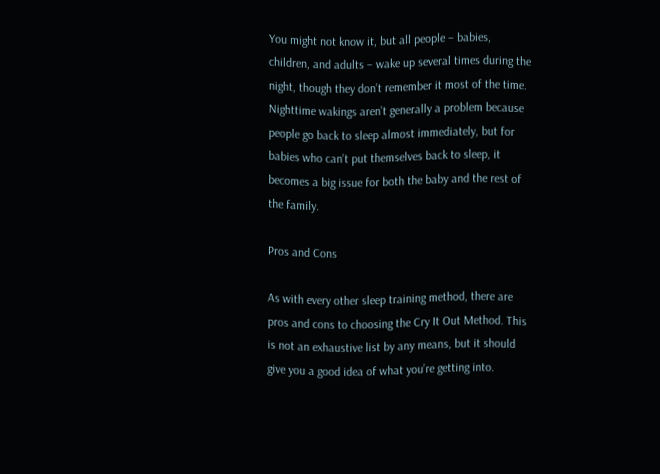You might not know it, but all people – babies, children, and adults – wake up several times during the night, though they don’t remember it most of the time. Nighttime wakings aren’t generally a problem because people go back to sleep almost immediately, but for babies who can’t put themselves back to sleep, it becomes a big issue for both the baby and the rest of the family.

Pros and Cons

As with every other sleep training method, there are pros and cons to choosing the Cry It Out Method. This is not an exhaustive list by any means, but it should give you a good idea of what you’re getting into.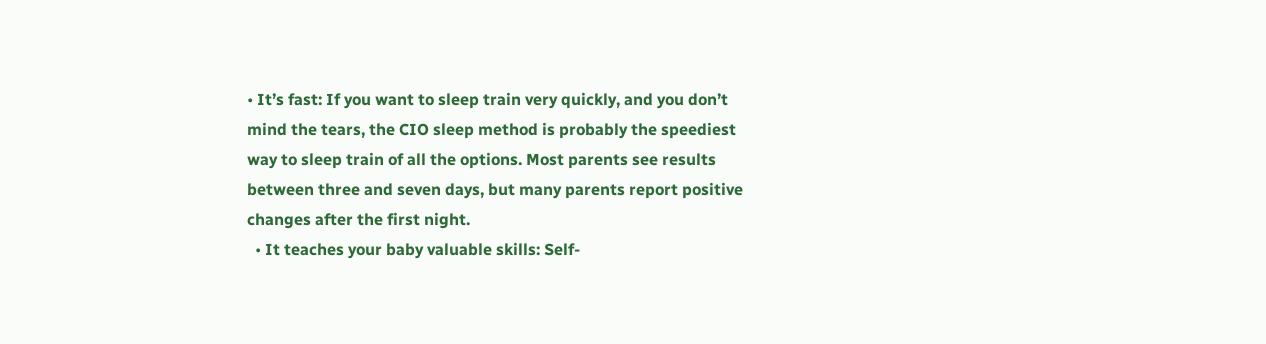• It’s fast: If you want to sleep train very quickly, and you don’t mind the tears, the CIO sleep method is probably the speediest way to sleep train of all the options. Most parents see results between three and seven days, but many parents report positive changes after the first night.
  • It teaches your baby valuable skills: Self-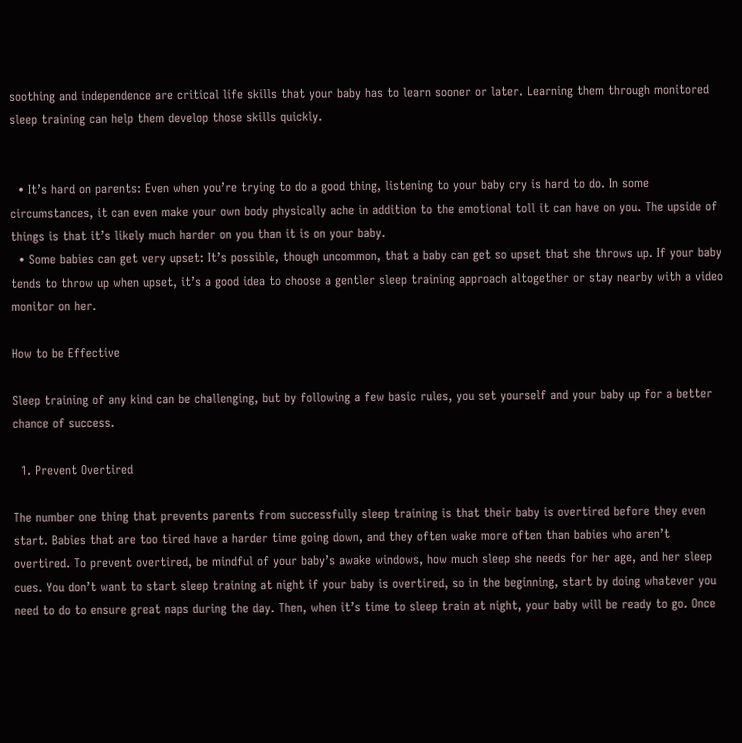soothing and independence are critical life skills that your baby has to learn sooner or later. Learning them through monitored sleep training can help them develop those skills quickly.


  • It’s hard on parents: Even when you’re trying to do a good thing, listening to your baby cry is hard to do. In some circumstances, it can even make your own body physically ache in addition to the emotional toll it can have on you. The upside of things is that it’s likely much harder on you than it is on your baby.
  • Some babies can get very upset: It’s possible, though uncommon, that a baby can get so upset that she throws up. If your baby tends to throw up when upset, it’s a good idea to choose a gentler sleep training approach altogether or stay nearby with a video monitor on her.

How to be Effective

Sleep training of any kind can be challenging, but by following a few basic rules, you set yourself and your baby up for a better chance of success.

  1. Prevent Overtired

The number one thing that prevents parents from successfully sleep training is that their baby is overtired before they even start. Babies that are too tired have a harder time going down, and they often wake more often than babies who aren’t overtired. To prevent overtired, be mindful of your baby’s awake windows, how much sleep she needs for her age, and her sleep cues. You don’t want to start sleep training at night if your baby is overtired, so in the beginning, start by doing whatever you need to do to ensure great naps during the day. Then, when it’s time to sleep train at night, your baby will be ready to go. Once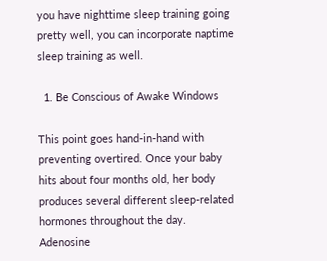you have nighttime sleep training going pretty well, you can incorporate naptime sleep training as well.

  1. Be Conscious of Awake Windows

This point goes hand-in-hand with preventing overtired. Once your baby hits about four months old, her body produces several different sleep-related hormones throughout the day. Adenosine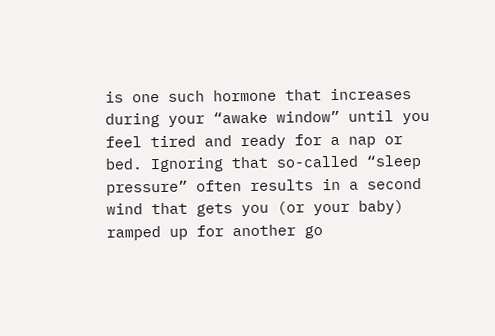is one such hormone that increases during your “awake window” until you feel tired and ready for a nap or bed. Ignoring that so-called “sleep pressure” often results in a second wind that gets you (or your baby) ramped up for another go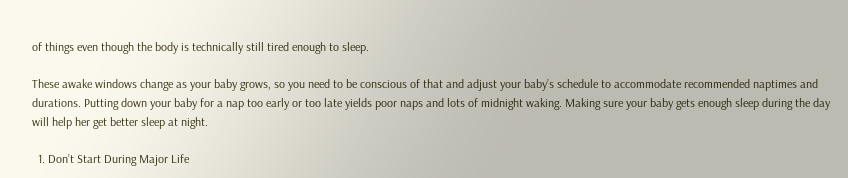of things even though the body is technically still tired enough to sleep.

These awake windows change as your baby grows, so you need to be conscious of that and adjust your baby’s schedule to accommodate recommended naptimes and durations. Putting down your baby for a nap too early or too late yields poor naps and lots of midnight waking. Making sure your baby gets enough sleep during the day will help her get better sleep at night.

  1. Don’t Start During Major Life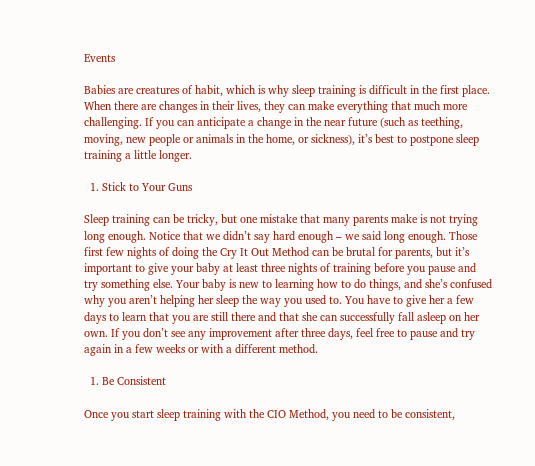Events

Babies are creatures of habit, which is why sleep training is difficult in the first place. When there are changes in their lives, they can make everything that much more challenging. If you can anticipate a change in the near future (such as teething, moving, new people or animals in the home, or sickness), it’s best to postpone sleep training a little longer.

  1. Stick to Your Guns

Sleep training can be tricky, but one mistake that many parents make is not trying long enough. Notice that we didn’t say hard enough – we said long enough. Those first few nights of doing the Cry It Out Method can be brutal for parents, but it’s important to give your baby at least three nights of training before you pause and try something else. Your baby is new to learning how to do things, and she’s confused why you aren’t helping her sleep the way you used to. You have to give her a few days to learn that you are still there and that she can successfully fall asleep on her own. If you don’t see any improvement after three days, feel free to pause and try again in a few weeks or with a different method.

  1. Be Consistent

Once you start sleep training with the CIO Method, you need to be consistent,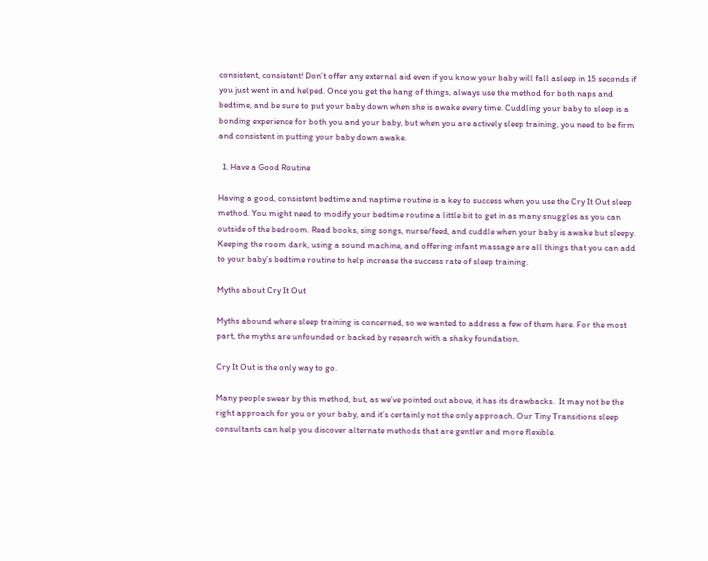consistent, consistent! Don’t offer any external aid even if you know your baby will fall asleep in 15 seconds if you just went in and helped. Once you get the hang of things, always use the method for both naps and bedtime, and be sure to put your baby down when she is awake every time. Cuddling your baby to sleep is a bonding experience for both you and your baby, but when you are actively sleep training, you need to be firm and consistent in putting your baby down awake.

  1. Have a Good Routine

Having a good, consistent bedtime and naptime routine is a key to success when you use the Cry It Out sleep method. You might need to modify your bedtime routine a little bit to get in as many snuggles as you can outside of the bedroom. Read books, sing songs, nurse/feed, and cuddle when your baby is awake but sleepy. Keeping the room dark, using a sound machine, and offering infant massage are all things that you can add to your baby’s bedtime routine to help increase the success rate of sleep training.

Myths about Cry It Out

Myths abound where sleep training is concerned, so we wanted to address a few of them here. For the most part, the myths are unfounded or backed by research with a shaky foundation.

Cry It Out is the only way to go.

Many people swear by this method, but, as we’ve pointed out above, it has its drawbacks.  It may not be the right approach for you or your baby, and it’s certainly not the only approach. Our Tiny Transitions sleep consultants can help you discover alternate methods that are gentler and more flexible.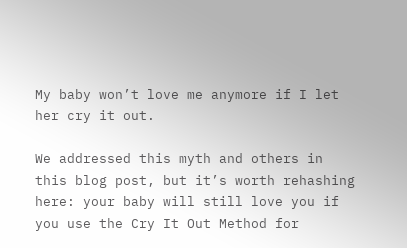My baby won’t love me anymore if I let her cry it out.

We addressed this myth and others in this blog post, but it’s worth rehashing here: your baby will still love you if you use the Cry It Out Method for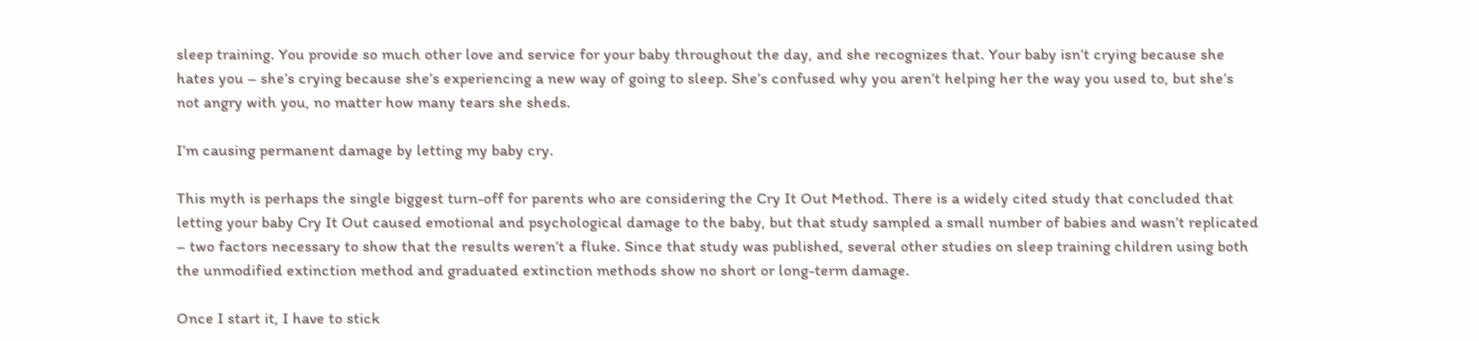sleep training. You provide so much other love and service for your baby throughout the day, and she recognizes that. Your baby isn’t crying because she hates you – she’s crying because she’s experiencing a new way of going to sleep. She’s confused why you aren’t helping her the way you used to, but she’s not angry with you, no matter how many tears she sheds.

I’m causing permanent damage by letting my baby cry.

This myth is perhaps the single biggest turn-off for parents who are considering the Cry It Out Method. There is a widely cited study that concluded that letting your baby Cry It Out caused emotional and psychological damage to the baby, but that study sampled a small number of babies and wasn’t replicated – two factors necessary to show that the results weren’t a fluke. Since that study was published, several other studies on sleep training children using both the unmodified extinction method and graduated extinction methods show no short or long-term damage.

Once I start it, I have to stick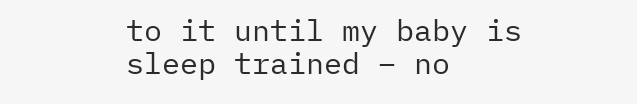to it until my baby is sleep trained – no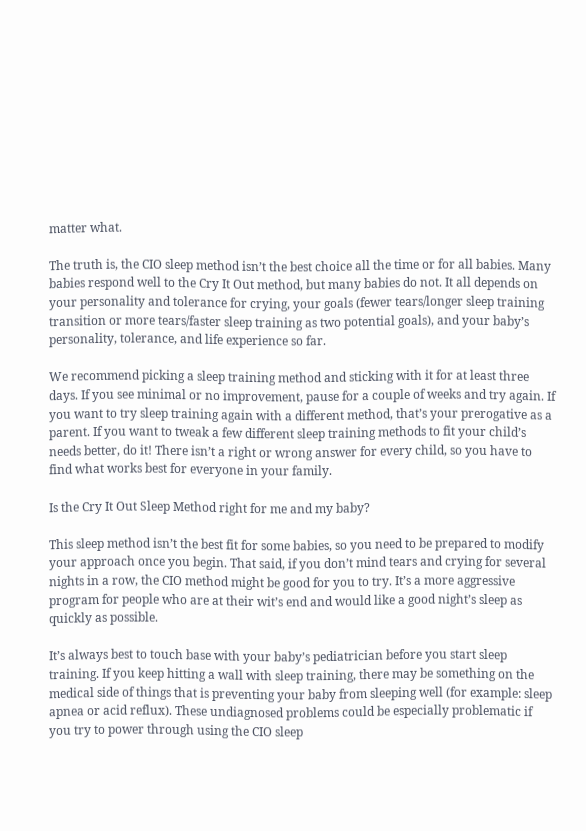matter what.

The truth is, the CIO sleep method isn’t the best choice all the time or for all babies. Many babies respond well to the Cry It Out method, but many babies do not. It all depends on your personality and tolerance for crying, your goals (fewer tears/longer sleep training transition or more tears/faster sleep training as two potential goals), and your baby’s personality, tolerance, and life experience so far.

We recommend picking a sleep training method and sticking with it for at least three days. If you see minimal or no improvement, pause for a couple of weeks and try again. If you want to try sleep training again with a different method, that’s your prerogative as a parent. If you want to tweak a few different sleep training methods to fit your child’s needs better, do it! There isn’t a right or wrong answer for every child, so you have to find what works best for everyone in your family.

Is the Cry It Out Sleep Method right for me and my baby?

This sleep method isn’t the best fit for some babies, so you need to be prepared to modify your approach once you begin. That said, if you don’t mind tears and crying for several nights in a row, the CIO method might be good for you to try. It’s a more aggressive program for people who are at their wit’s end and would like a good night’s sleep as quickly as possible.

It’s always best to touch base with your baby’s pediatrician before you start sleep training. If you keep hitting a wall with sleep training, there may be something on the medical side of things that is preventing your baby from sleeping well (for example: sleep apnea or acid reflux). These undiagnosed problems could be especially problematic if you try to power through using the CIO sleep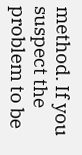method. If you suspect the problem to be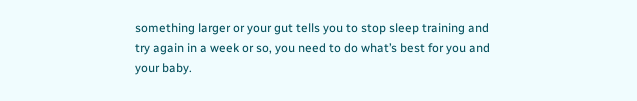something larger or your gut tells you to stop sleep training and try again in a week or so, you need to do what’s best for you and your baby.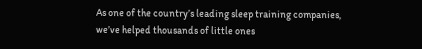As one of the country’s leading sleep training companies, we’ve helped thousands of little ones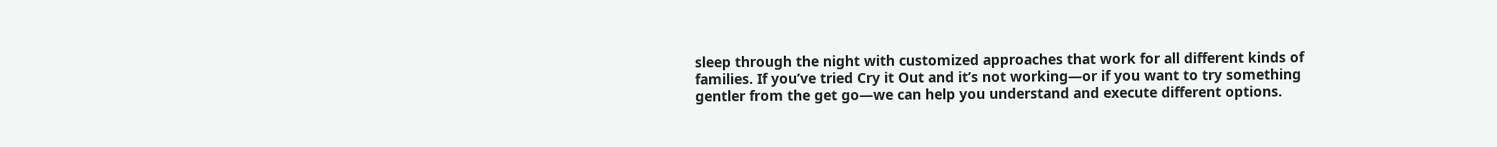sleep through the night with customized approaches that work for all different kinds of families. If you’ve tried Cry it Out and it’s not working—or if you want to try something gentler from the get go—we can help you understand and execute different options.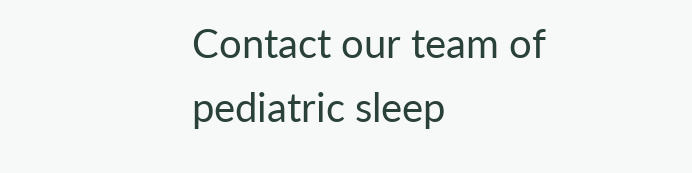Contact our team of pediatric sleep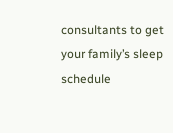consultants to get your family’s sleep schedule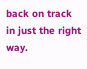back on track in just the right way.